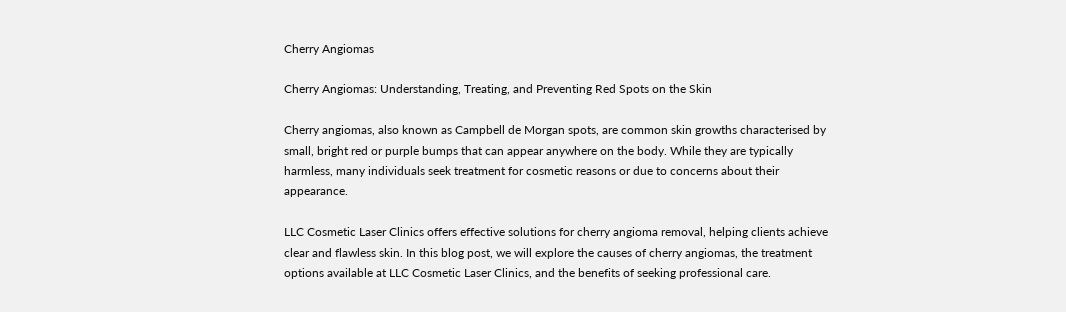Cherry Angiomas

Cherry Angiomas: Understanding, Treating, and Preventing Red Spots on the Skin

Cherry angiomas, also known as Campbell de Morgan spots, are common skin growths characterised by small, bright red or purple bumps that can appear anywhere on the body. While they are typically harmless, many individuals seek treatment for cosmetic reasons or due to concerns about their appearance.

LLC Cosmetic Laser Clinics offers effective solutions for cherry angioma removal, helping clients achieve clear and flawless skin. In this blog post, we will explore the causes of cherry angiomas, the treatment options available at LLC Cosmetic Laser Clinics, and the benefits of seeking professional care.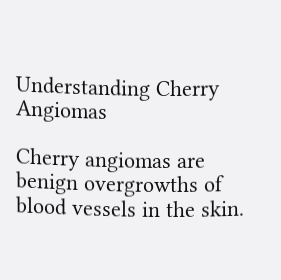Understanding Cherry Angiomas

Cherry angiomas are benign overgrowths of blood vessels in the skin.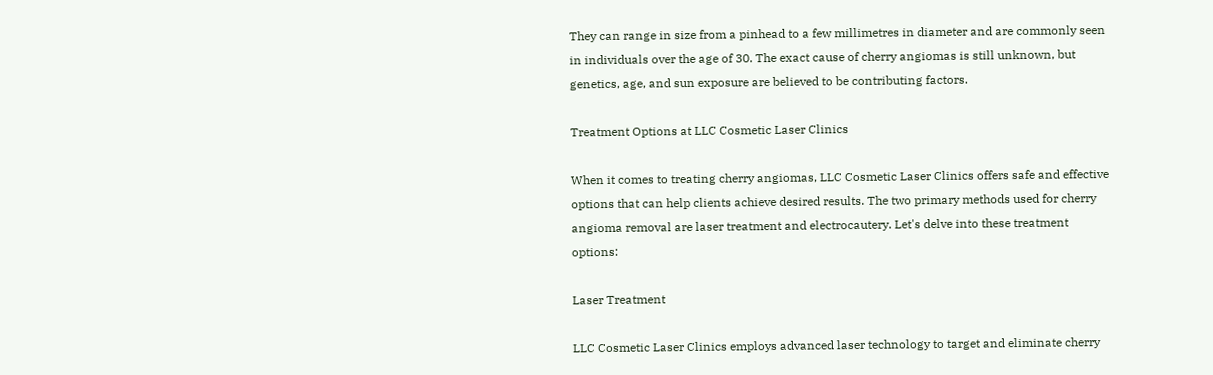They can range in size from a pinhead to a few millimetres in diameter and are commonly seen in individuals over the age of 30. The exact cause of cherry angiomas is still unknown, but genetics, age, and sun exposure are believed to be contributing factors.

Treatment Options at LLC Cosmetic Laser Clinics

When it comes to treating cherry angiomas, LLC Cosmetic Laser Clinics offers safe and effective options that can help clients achieve desired results. The two primary methods used for cherry angioma removal are laser treatment and electrocautery. Let's delve into these treatment options:

Laser Treatment

LLC Cosmetic Laser Clinics employs advanced laser technology to target and eliminate cherry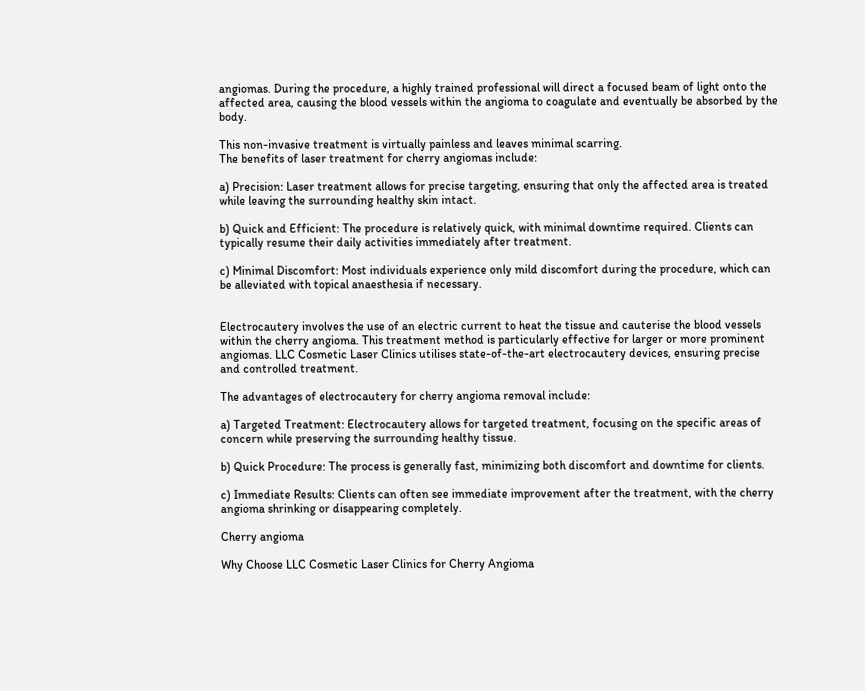angiomas. During the procedure, a highly trained professional will direct a focused beam of light onto the affected area, causing the blood vessels within the angioma to coagulate and eventually be absorbed by the body.

This non-invasive treatment is virtually painless and leaves minimal scarring.
The benefits of laser treatment for cherry angiomas include:

a) Precision: Laser treatment allows for precise targeting, ensuring that only the affected area is treated while leaving the surrounding healthy skin intact.

b) Quick and Efficient: The procedure is relatively quick, with minimal downtime required. Clients can typically resume their daily activities immediately after treatment.

c) Minimal Discomfort: Most individuals experience only mild discomfort during the procedure, which can be alleviated with topical anaesthesia if necessary.


Electrocautery involves the use of an electric current to heat the tissue and cauterise the blood vessels within the cherry angioma. This treatment method is particularly effective for larger or more prominent angiomas. LLC Cosmetic Laser Clinics utilises state-of-the-art electrocautery devices, ensuring precise and controlled treatment.

The advantages of electrocautery for cherry angioma removal include:

a) Targeted Treatment: Electrocautery allows for targeted treatment, focusing on the specific areas of concern while preserving the surrounding healthy tissue.

b) Quick Procedure: The process is generally fast, minimizing both discomfort and downtime for clients.

c) Immediate Results: Clients can often see immediate improvement after the treatment, with the cherry angioma shrinking or disappearing completely.

Cherry angioma

Why Choose LLC Cosmetic Laser Clinics for Cherry Angioma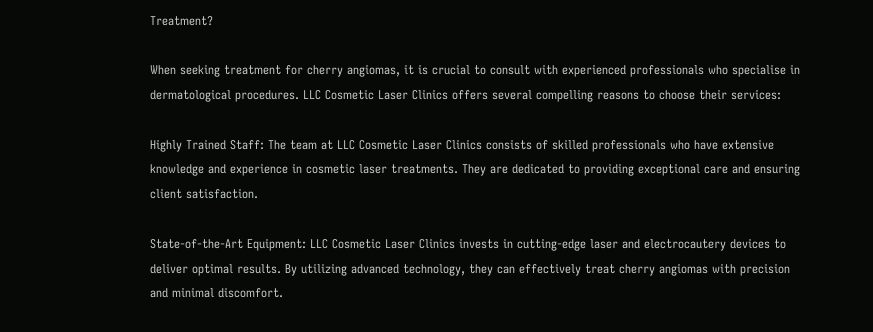Treatment?

When seeking treatment for cherry angiomas, it is crucial to consult with experienced professionals who specialise in dermatological procedures. LLC Cosmetic Laser Clinics offers several compelling reasons to choose their services:

Highly Trained Staff: The team at LLC Cosmetic Laser Clinics consists of skilled professionals who have extensive knowledge and experience in cosmetic laser treatments. They are dedicated to providing exceptional care and ensuring client satisfaction.

State-of-the-Art Equipment: LLC Cosmetic Laser Clinics invests in cutting-edge laser and electrocautery devices to deliver optimal results. By utilizing advanced technology, they can effectively treat cherry angiomas with precision and minimal discomfort.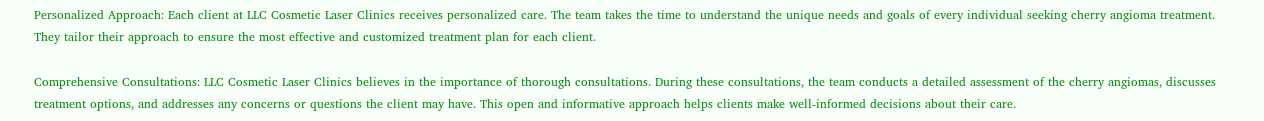Personalized Approach: Each client at LLC Cosmetic Laser Clinics receives personalized care. The team takes the time to understand the unique needs and goals of every individual seeking cherry angioma treatment. They tailor their approach to ensure the most effective and customized treatment plan for each client.

Comprehensive Consultations: LLC Cosmetic Laser Clinics believes in the importance of thorough consultations. During these consultations, the team conducts a detailed assessment of the cherry angiomas, discusses treatment options, and addresses any concerns or questions the client may have. This open and informative approach helps clients make well-informed decisions about their care.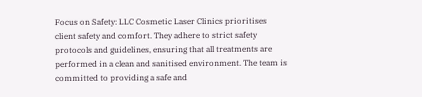Focus on Safety: LLC Cosmetic Laser Clinics prioritises client safety and comfort. They adhere to strict safety protocols and guidelines, ensuring that all treatments are performed in a clean and sanitised environment. The team is committed to providing a safe and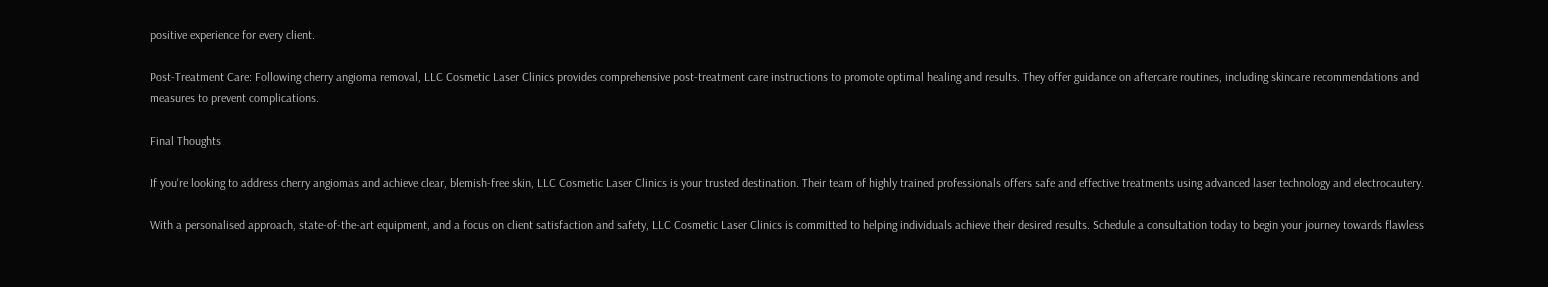positive experience for every client.

Post-Treatment Care: Following cherry angioma removal, LLC Cosmetic Laser Clinics provides comprehensive post-treatment care instructions to promote optimal healing and results. They offer guidance on aftercare routines, including skincare recommendations and measures to prevent complications.

Final Thoughts

If you're looking to address cherry angiomas and achieve clear, blemish-free skin, LLC Cosmetic Laser Clinics is your trusted destination. Their team of highly trained professionals offers safe and effective treatments using advanced laser technology and electrocautery.

With a personalised approach, state-of-the-art equipment, and a focus on client satisfaction and safety, LLC Cosmetic Laser Clinics is committed to helping individuals achieve their desired results. Schedule a consultation today to begin your journey towards flawless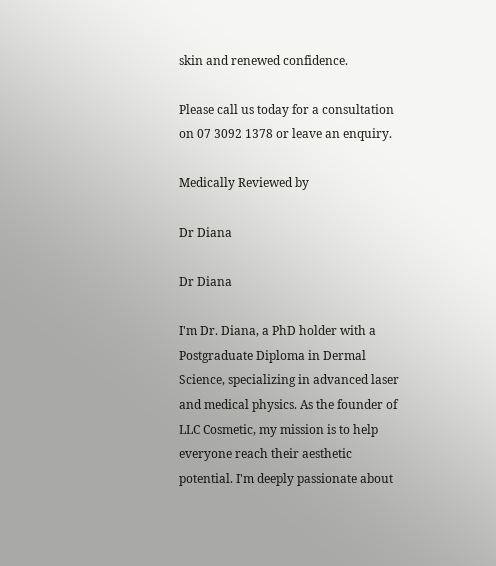skin and renewed confidence.

Please call us today for a consultation on 07 3092 1378 or leave an enquiry.

Medically Reviewed by

Dr Diana

Dr Diana

I'm Dr. Diana, a PhD holder with a Postgraduate Diploma in Dermal Science, specializing in advanced laser and medical physics. As the founder of LLC Cosmetic, my mission is to help everyone reach their aesthetic potential. I'm deeply passionate about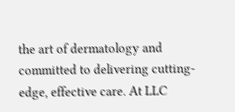the art of dermatology and committed to delivering cutting-edge, effective care. At LLC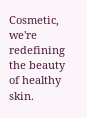Cosmetic, we're redefining the beauty of healthy skin.